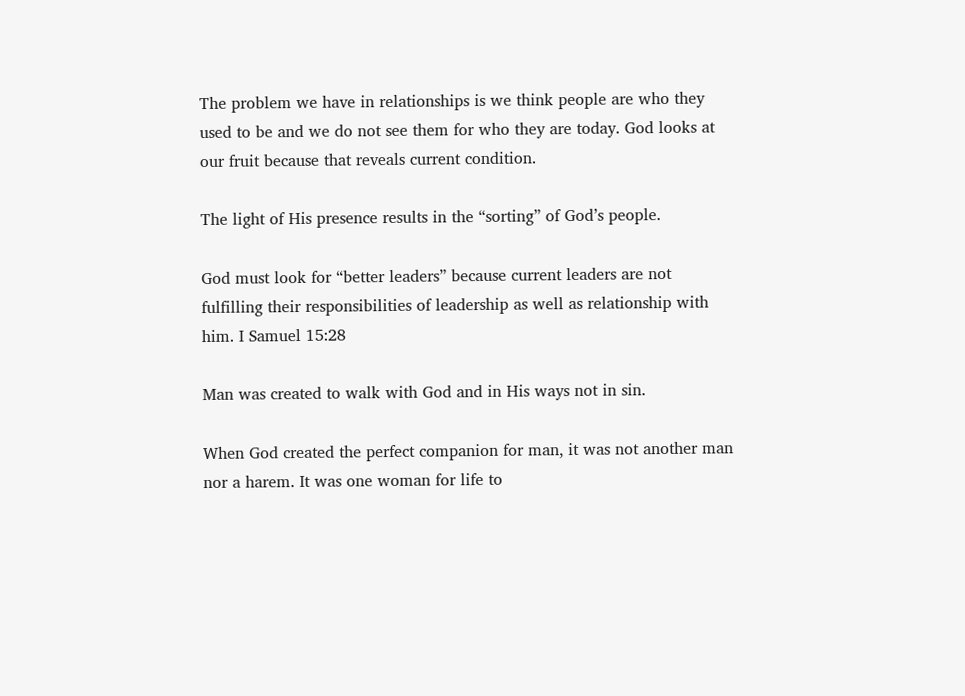The problem we have in relationships is we think people are who they used to be and we do not see them for who they are today. God looks at our fruit because that reveals current condition.

The light of His presence results in the “sorting” of God’s people.

God must look for “better leaders” because current leaders are not fulfilling their responsibilities of leadership as well as relationship with him. I Samuel 15:28

Man was created to walk with God and in His ways not in sin.

When God created the perfect companion for man, it was not another man nor a harem. It was one woman for life to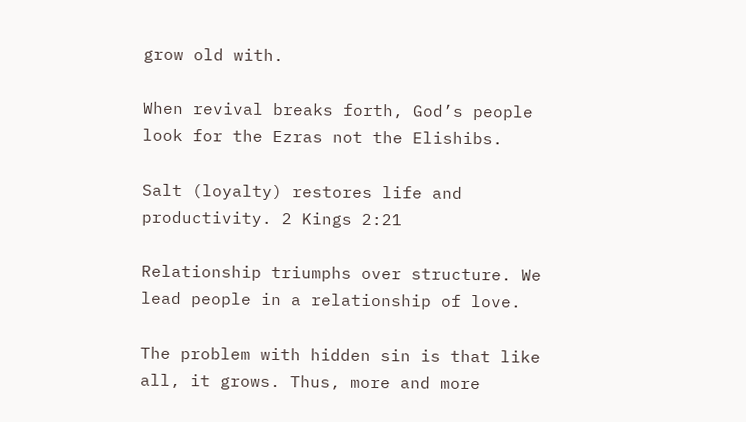grow old with.

When revival breaks forth, God’s people look for the Ezras not the Elishibs.

Salt (loyalty) restores life and productivity. 2 Kings 2:21

Relationship triumphs over structure. We lead people in a relationship of love.

The problem with hidden sin is that like all, it grows. Thus, more and more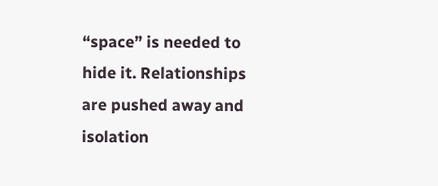“space” is needed to hide it. Relationships are pushed away and isolation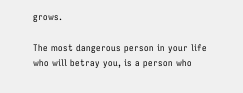grows.

The most dangerous person in your life who will betray you, is a person who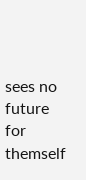sees no future for themself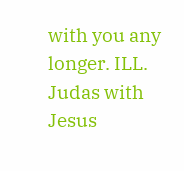with you any longer. ILL. Judas with Jesus